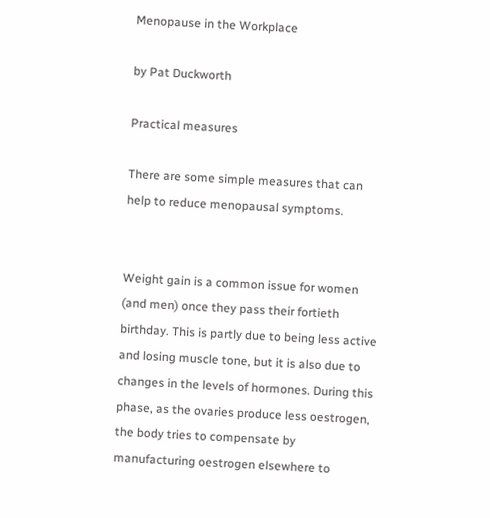Menopause in the Workplace

by Pat Duckworth

Practical measures

There are some simple measures that can help to reduce menopausal symptoms.


Weight gain is a common issue for women (and men) once they pass their fortieth birthday. This is partly due to being less active and losing muscle tone, but it is also due to changes in the levels of hormones. During this phase, as the ovaries produce less oestrogen, the body tries to compensate by manufacturing oestrogen elsewhere to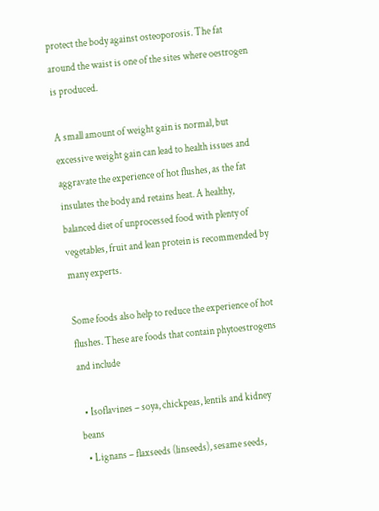protect the body against osteoporosis. The fat around the waist is one of the sites where oestrogen is produced.

A small amount of weight gain is normal, but excessive weight gain can lead to health issues and aggravate the experience of hot flushes, as the fat insulates the body and retains heat. A healthy, balanced diet of unprocessed food with plenty of vegetables, fruit and lean protein is recommended by many experts.

Some foods also help to reduce the experience of hot flushes. These are foods that contain phytoestrogens and include

  • Isoflavines – soya, chickpeas, lentils and kidney beans
  • Lignans – flaxseeds (linseeds), sesame seeds,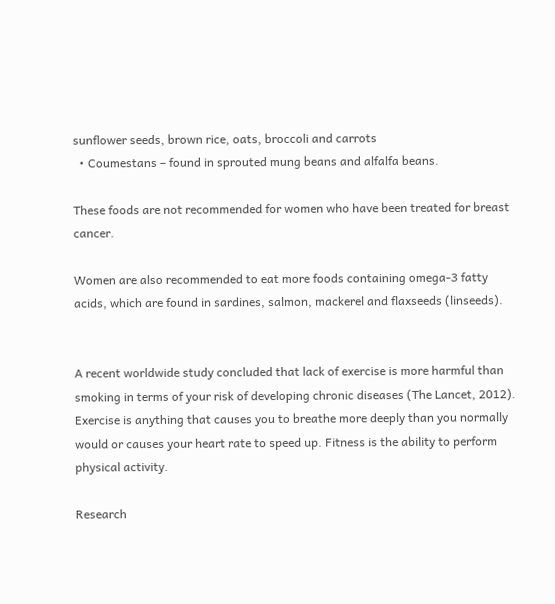sunflower seeds, brown rice, oats, broccoli and carrots
  • Coumestans – found in sprouted mung beans and alfalfa beans.

These foods are not recommended for women who have been treated for breast cancer.

Women are also recommended to eat more foods containing omega-3 fatty acids, which are found in sardines, salmon, mackerel and flaxseeds (linseeds).


A recent worldwide study concluded that lack of exercise is more harmful than smoking in terms of your risk of developing chronic diseases (The Lancet, 2012). Exercise is anything that causes you to breathe more deeply than you normally would or causes your heart rate to speed up. Fitness is the ability to perform physical activity.

Research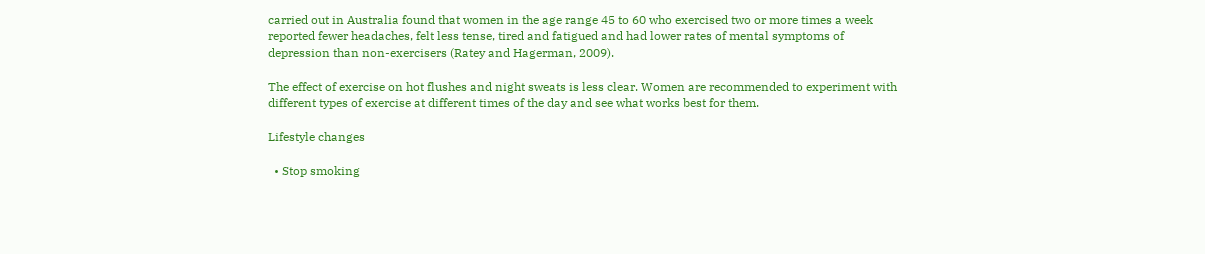carried out in Australia found that women in the age range 45 to 60 who exercised two or more times a week reported fewer headaches, felt less tense, tired and fatigued and had lower rates of mental symptoms of depression than non-exercisers (Ratey and Hagerman, 2009).

The effect of exercise on hot flushes and night sweats is less clear. Women are recommended to experiment with different types of exercise at different times of the day and see what works best for them.

Lifestyle changes

  • Stop smoking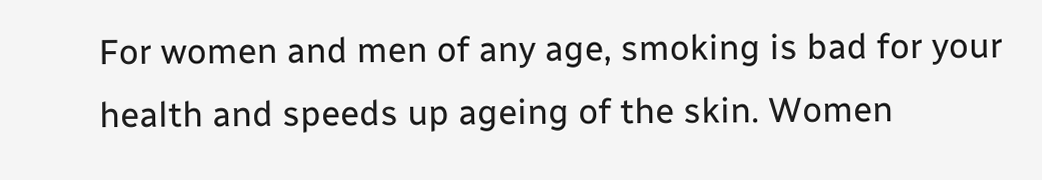For women and men of any age, smoking is bad for your health and speeds up ageing of the skin. Women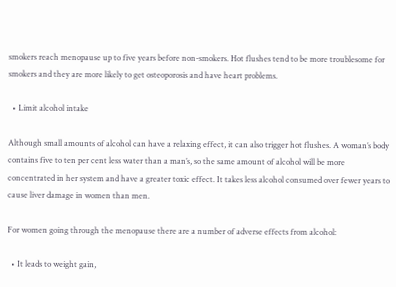smokers reach menopause up to five years before non-smokers. Hot flushes tend to be more troublesome for smokers and they are more likely to get osteoporosis and have heart problems.

  • Limit alcohol intake

Although small amounts of alcohol can have a relaxing effect, it can also trigger hot flushes. A woman’s body contains five to ten per cent less water than a man’s, so the same amount of alcohol will be more concentrated in her system and have a greater toxic effect. It takes less alcohol consumed over fewer years to cause liver damage in women than men.

For women going through the menopause there are a number of adverse effects from alcohol:

  • It leads to weight gain,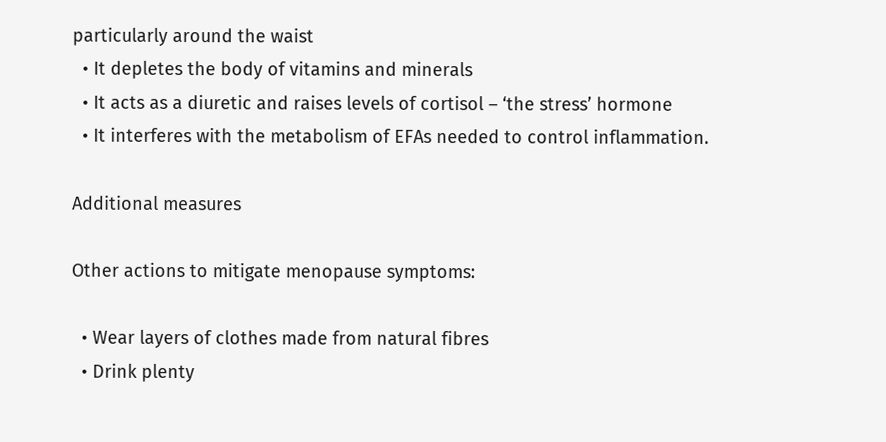particularly around the waist
  • It depletes the body of vitamins and minerals
  • It acts as a diuretic and raises levels of cortisol – ‘the stress’ hormone
  • It interferes with the metabolism of EFAs needed to control inflammation.

Additional measures

Other actions to mitigate menopause symptoms:

  • Wear layers of clothes made from natural fibres
  • Drink plenty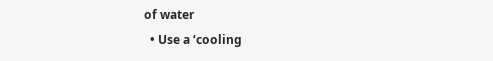of water
  • Use a ‘cooling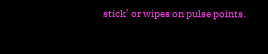stick’ or wipes on pulse points.